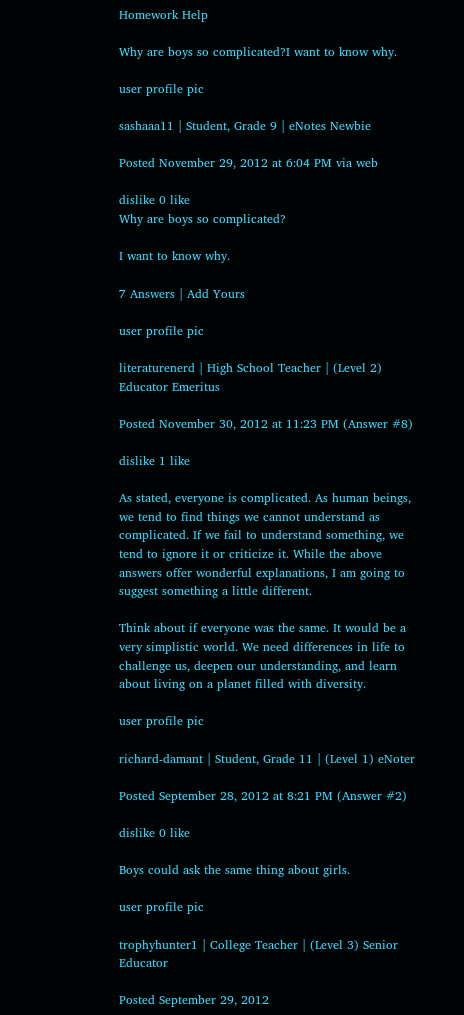Homework Help

Why are boys so complicated?I want to know why.

user profile pic

sashaaa11 | Student, Grade 9 | eNotes Newbie

Posted November 29, 2012 at 6:04 PM via web

dislike 0 like
Why are boys so complicated?

I want to know why.

7 Answers | Add Yours

user profile pic

literaturenerd | High School Teacher | (Level 2) Educator Emeritus

Posted November 30, 2012 at 11:23 PM (Answer #8)

dislike 1 like

As stated, everyone is complicated. As human beings, we tend to find things we cannot understand as complicated. If we fail to understand something, we tend to ignore it or criticize it. While the above answers offer wonderful explanations, I am going to suggest something a little different.

Think about if everyone was the same. It would be a very simplistic world. We need differences in life to challenge us, deepen our understanding, and learn about living on a planet filled with diversity.

user profile pic

richard-damant | Student, Grade 11 | (Level 1) eNoter

Posted September 28, 2012 at 8:21 PM (Answer #2)

dislike 0 like

Boys could ask the same thing about girls.

user profile pic

trophyhunter1 | College Teacher | (Level 3) Senior Educator

Posted September 29, 2012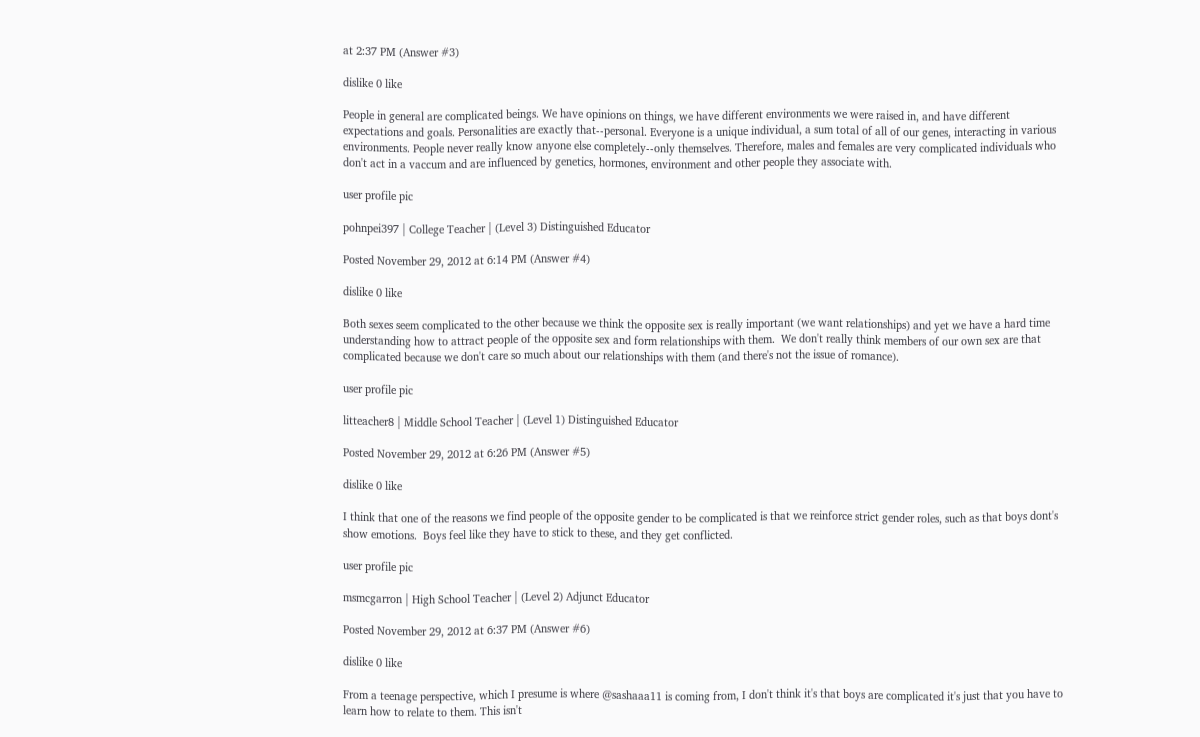at 2:37 PM (Answer #3)

dislike 0 like

People in general are complicated beings. We have opinions on things, we have different environments we were raised in, and have different expectations and goals. Personalities are exactly that--personal. Everyone is a unique individual, a sum total of all of our genes, interacting in various environments. People never really know anyone else completely--only themselves. Therefore, males and females are very complicated individuals who don't act in a vaccum and are influenced by genetics, hormones, environment and other people they associate with.

user profile pic

pohnpei397 | College Teacher | (Level 3) Distinguished Educator

Posted November 29, 2012 at 6:14 PM (Answer #4)

dislike 0 like

Both sexes seem complicated to the other because we think the opposite sex is really important (we want relationships) and yet we have a hard time understanding how to attract people of the opposite sex and form relationships with them.  We don't really think members of our own sex are that complicated because we don't care so much about our relationships with them (and there's not the issue of romance).

user profile pic

litteacher8 | Middle School Teacher | (Level 1) Distinguished Educator

Posted November 29, 2012 at 6:26 PM (Answer #5)

dislike 0 like

I think that one of the reasons we find people of the opposite gender to be complicated is that we reinforce strict gender roles, such as that boys dont's show emotions.  Boys feel like they have to stick to these, and they get conflicted.

user profile pic

msmcgarron | High School Teacher | (Level 2) Adjunct Educator

Posted November 29, 2012 at 6:37 PM (Answer #6)

dislike 0 like

From a teenage perspective, which I presume is where @sashaaa11 is coming from, I don't think it's that boys are complicated it's just that you have to learn how to relate to them. This isn't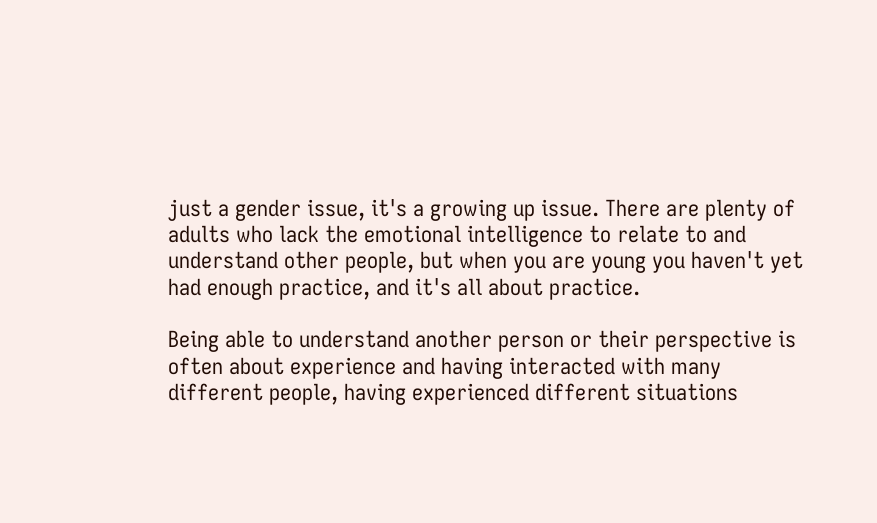just a gender issue, it's a growing up issue. There are plenty of adults who lack the emotional intelligence to relate to and understand other people, but when you are young you haven't yet had enough practice, and it's all about practice.

Being able to understand another person or their perspective is often about experience and having interacted with many different people, having experienced different situations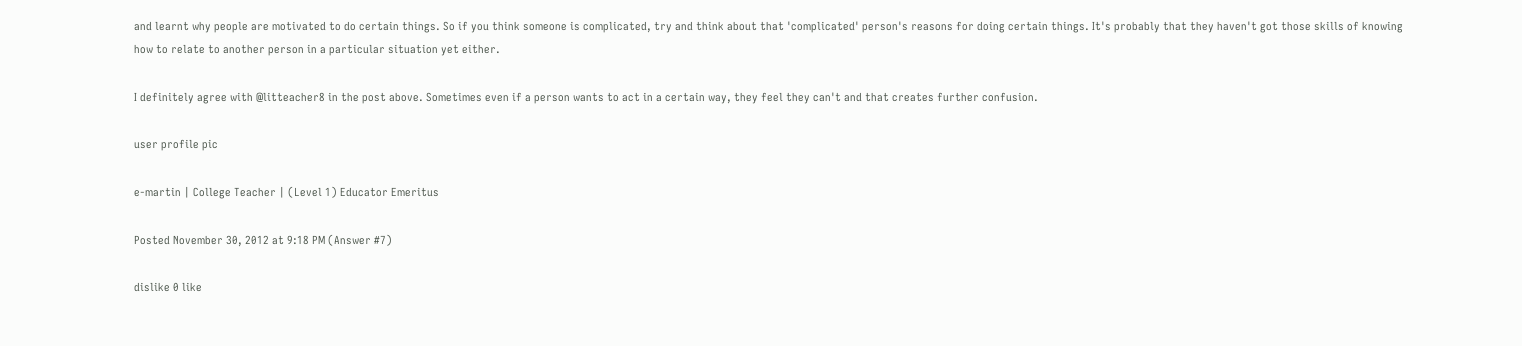and learnt why people are motivated to do certain things. So if you think someone is complicated, try and think about that 'complicated' person's reasons for doing certain things. It's probably that they haven't got those skills of knowing how to relate to another person in a particular situation yet either.

I definitely agree with @litteacher8 in the post above. Sometimes even if a person wants to act in a certain way, they feel they can't and that creates further confusion.

user profile pic

e-martin | College Teacher | (Level 1) Educator Emeritus

Posted November 30, 2012 at 9:18 PM (Answer #7)

dislike 0 like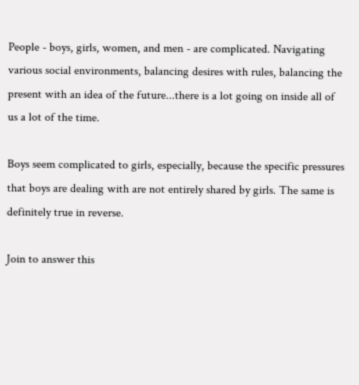People - boys, girls, women, and men - are complicated. Navigating various social environments, balancing desires with rules, balancing the present with an idea of the future...there is a lot going on inside all of us a lot of the time.

Boys seem complicated to girls, especially, because the specific pressures that boys are dealing with are not entirely shared by girls. The same is definitely true in reverse.

Join to answer this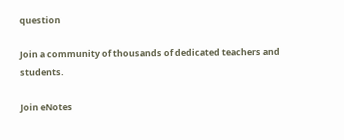question

Join a community of thousands of dedicated teachers and students.

Join eNotes